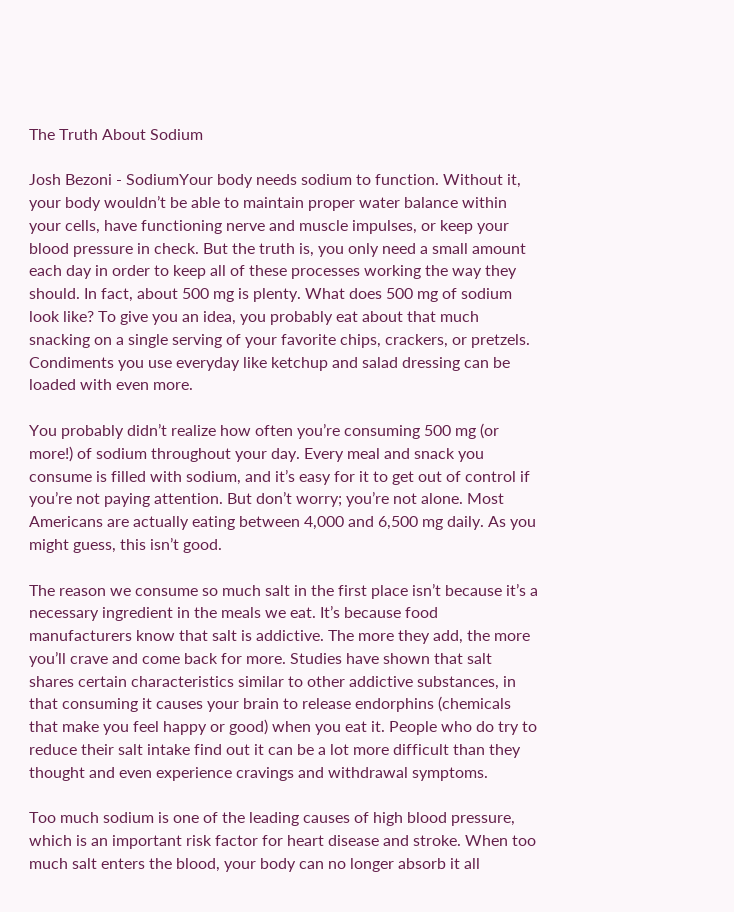The Truth About Sodium

Josh Bezoni - SodiumYour body needs sodium to function. Without it, your body wouldn’t be able to maintain proper water balance within your cells, have functioning nerve and muscle impulses, or keep your blood pressure in check. But the truth is, you only need a small amount each day in order to keep all of these processes working the way they should. In fact, about 500 mg is plenty. What does 500 mg of sodium look like? To give you an idea, you probably eat about that much snacking on a single serving of your favorite chips, crackers, or pretzels. Condiments you use everyday like ketchup and salad dressing can be loaded with even more.

You probably didn’t realize how often you’re consuming 500 mg (or more!) of sodium throughout your day. Every meal and snack you consume is filled with sodium, and it’s easy for it to get out of control if you’re not paying attention. But don’t worry; you’re not alone. Most Americans are actually eating between 4,000 and 6,500 mg daily. As you might guess, this isn’t good.

The reason we consume so much salt in the first place isn’t because it’s a necessary ingredient in the meals we eat. It’s because food manufacturers know that salt is addictive. The more they add, the more you’ll crave and come back for more. Studies have shown that salt shares certain characteristics similar to other addictive substances, in that consuming it causes your brain to release endorphins (chemicals that make you feel happy or good) when you eat it. People who do try to reduce their salt intake find out it can be a lot more difficult than they thought and even experience cravings and withdrawal symptoms.

Too much sodium is one of the leading causes of high blood pressure, which is an important risk factor for heart disease and stroke. When too much salt enters the blood, your body can no longer absorb it all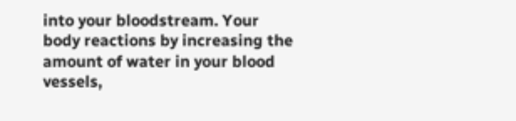into your bloodstream. Your body reactions by increasing the amount of water in your blood vessels,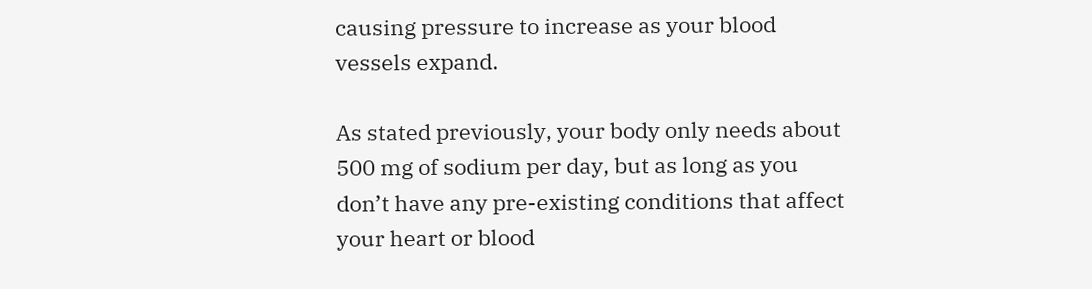causing pressure to increase as your blood vessels expand.

As stated previously, your body only needs about 500 mg of sodium per day, but as long as you don’t have any pre-existing conditions that affect your heart or blood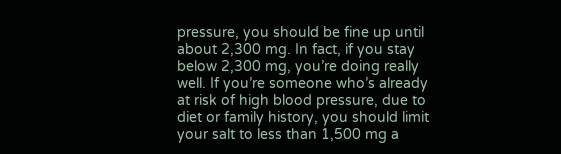pressure, you should be fine up until about 2,300 mg. In fact, if you stay below 2,300 mg, you’re doing really well. If you’re someone who’s already at risk of high blood pressure, due to diet or family history, you should limit your salt to less than 1,500 mg a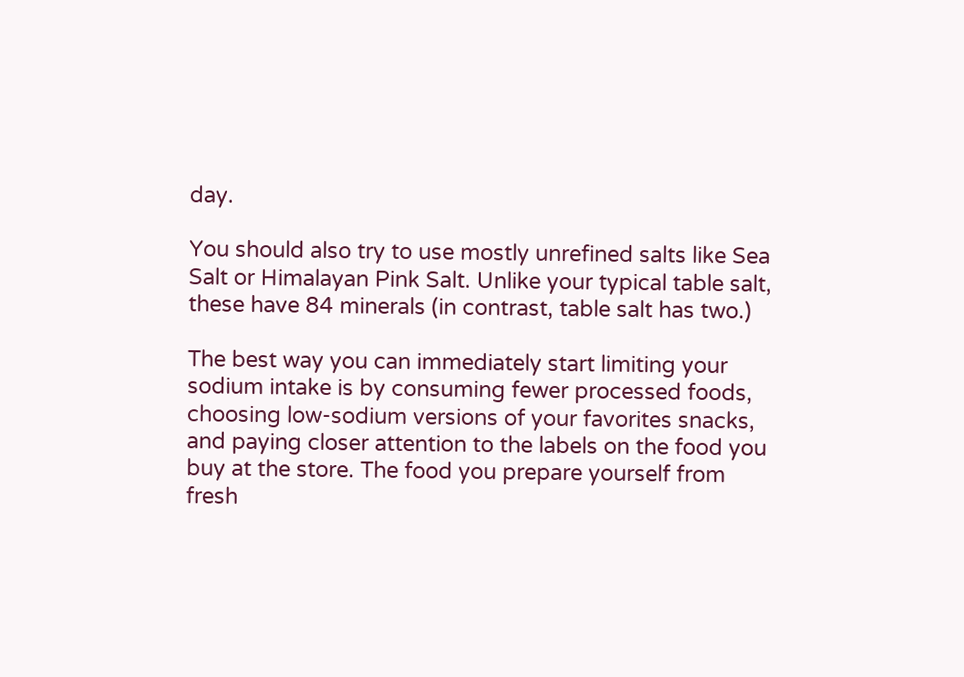day.

You should also try to use mostly unrefined salts like Sea Salt or Himalayan Pink Salt. Unlike your typical table salt, these have 84 minerals (in contrast, table salt has two.)

The best way you can immediately start limiting your sodium intake is by consuming fewer processed foods, choosing low-sodium versions of your favorites snacks, and paying closer attention to the labels on the food you buy at the store. The food you prepare yourself from fresh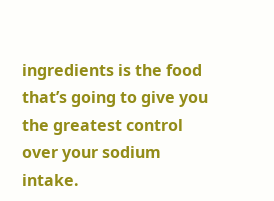ingredients is the food that’s going to give you the greatest control over your sodium intake.